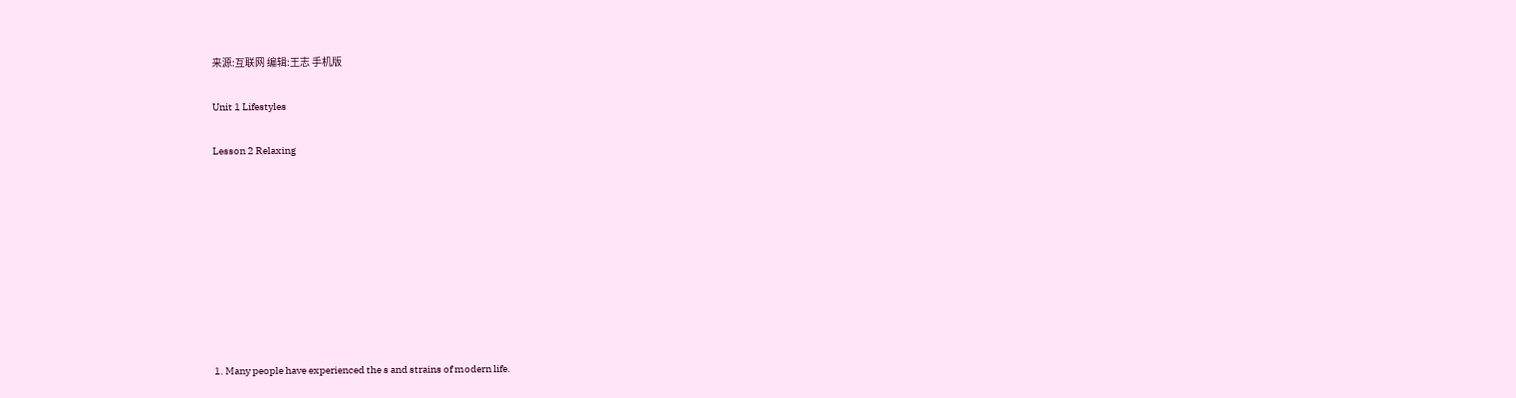来源:互联网 编辑:王志 手机版

Unit 1 Lifestyles

Lesson 2 Relaxing









1. Many people have experienced the s and strains of modern life.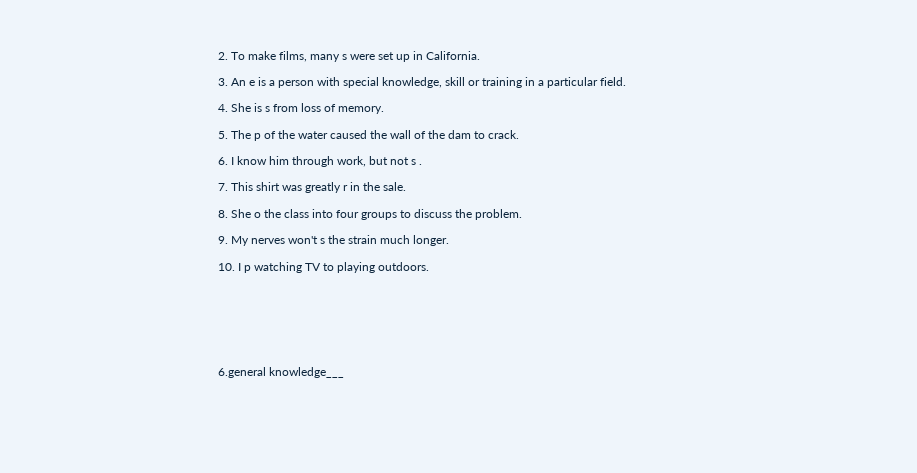2. To make films, many s were set up in California.

3. An e is a person with special knowledge, skill or training in a particular field.

4. She is s from loss of memory.

5. The p of the water caused the wall of the dam to crack.

6. I know him through work, but not s .

7. This shirt was greatly r in the sale.

8. She o the class into four groups to discuss the problem.

9. My nerves won't s the strain much longer.

10. I p watching TV to playing outdoors.







6.general knowledge___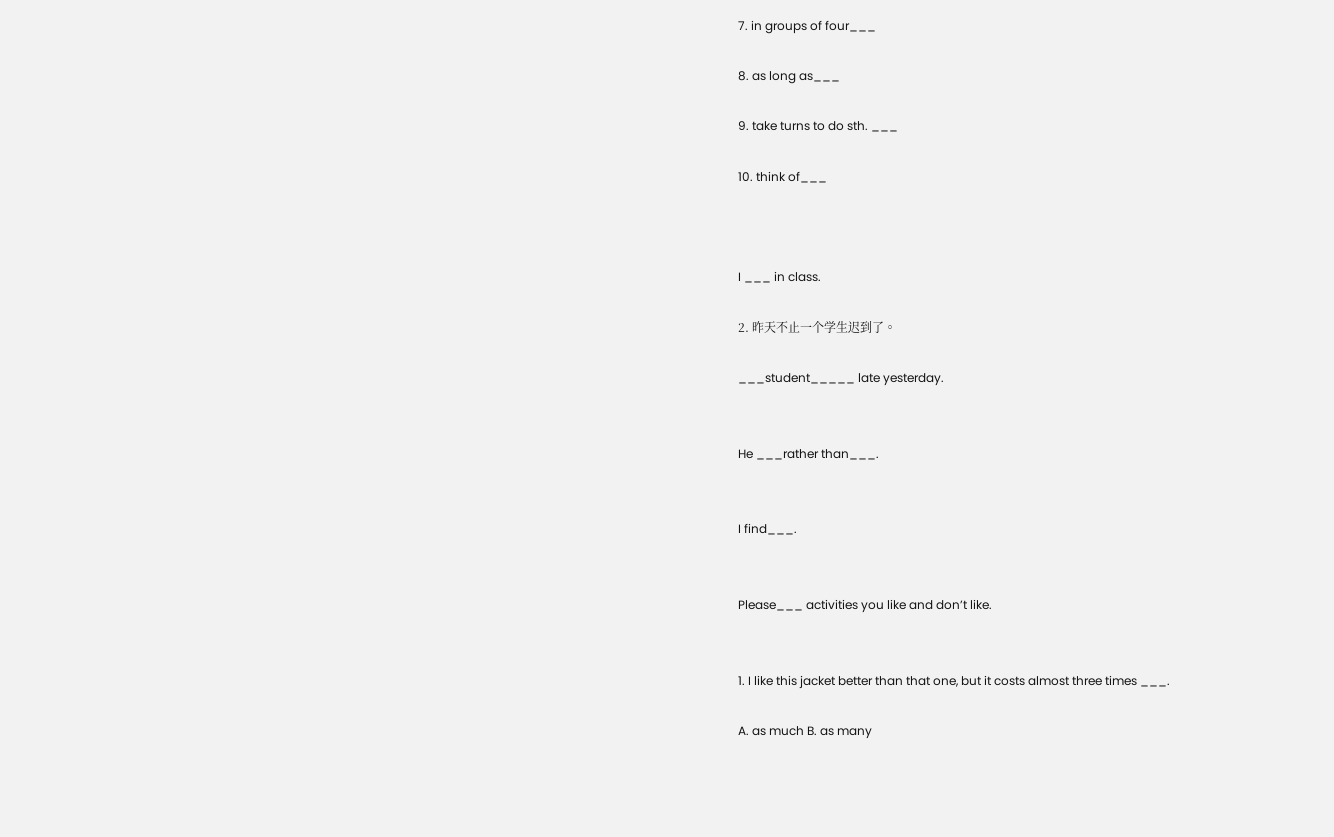7. in groups of four___

8. as long as___

9. take turns to do sth. ___

10. think of___



I ___ in class.

2. 昨天不止一个学生迟到了。

___student_____ late yesterday.


He ___rather than___.


I find___.


Please___ activities you like and don’t like.


1. I like this jacket better than that one, but it costs almost three times ___.

A. as much B. as many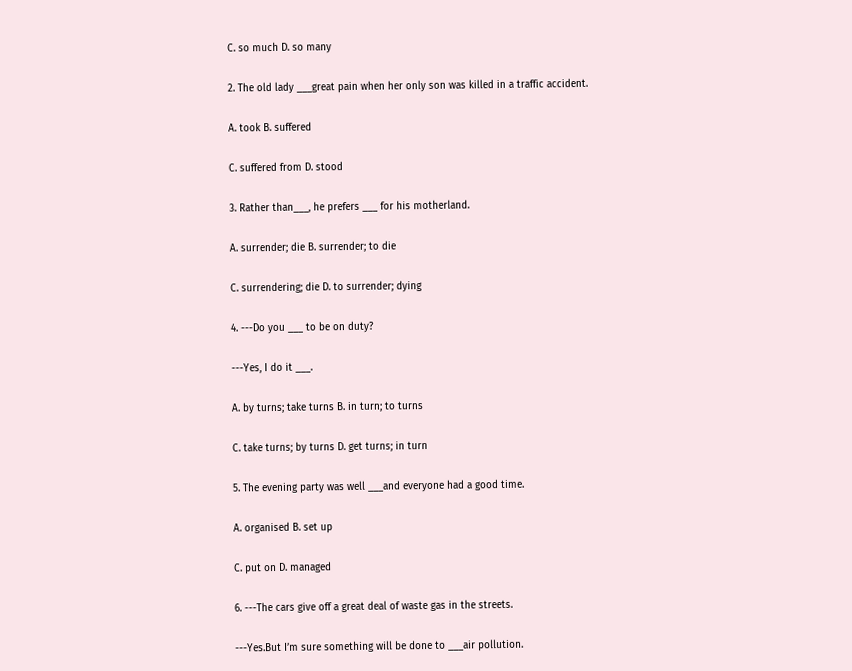C. so much D. so many

2. The old lady ___great pain when her only son was killed in a traffic accident.

A. took B. suffered

C. suffered from D. stood

3. Rather than___, he prefers ___ for his motherland.

A. surrender; die B. surrender; to die

C. surrendering; die D. to surrender; dying

4. ---Do you ___ to be on duty?

---Yes, I do it ___.

A. by turns; take turns B. in turn; to turns

C. take turns; by turns D. get turns; in turn

5. The evening party was well ___and everyone had a good time.

A. organised B. set up

C. put on D. managed

6. ---The cars give off a great deal of waste gas in the streets.

---Yes.But I’m sure something will be done to ___air pollution.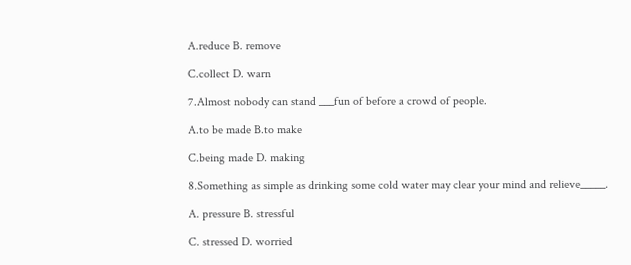A.reduce B. remove

C.collect D. warn

7.Almost nobody can stand ___fun of before a crowd of people.

A.to be made B.to make

C.being made D. making

8.Something as simple as drinking some cold water may clear your mind and relieve_____.

A. pressure B. stressful

C. stressed D. worried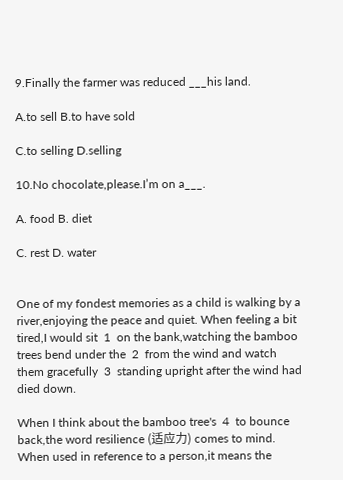9.Finally the farmer was reduced ___his land.

A.to sell B.to have sold

C.to selling D.selling

10.No chocolate,please.I’m on a___.

A. food B. diet

C. rest D. water


One of my fondest memories as a child is walking by a river,enjoying the peace and quiet. When feeling a bit tired,I would sit  1  on the bank,watching the bamboo trees bend under the  2  from the wind and watch them gracefully  3  standing upright after the wind had died down.

When I think about the bamboo tree's  4  to bounce back,the word resilience (适应力) comes to mind. When used in reference to a person,it means the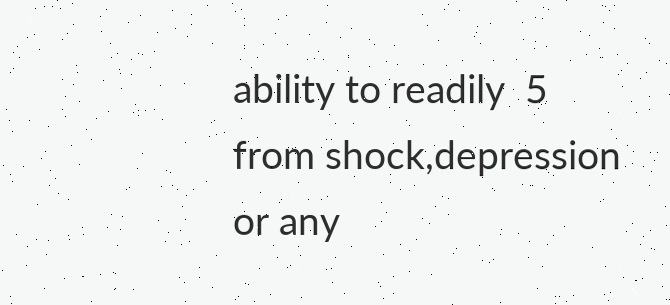ability to readily  5  from shock,depression or any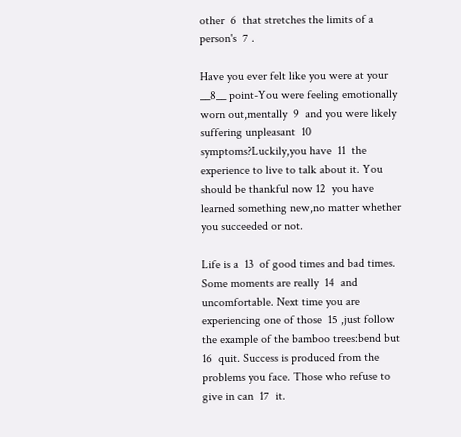other  6  that stretches the limits of a person's  7 .

Have you ever felt like you were at your  __8__ point-You were feeling emotionally worn out,mentally  9  and you were likely suffering unpleasant  10  symptoms?Luckily,you have  11  the experience to live to talk about it. You should be thankful now 12  you have learned something new,no matter whether you succeeded or not.

Life is a  13  of good times and bad times. Some moments are really  14  and uncomfortable. Next time you are experiencing one of those  15 ,just follow the example of the bamboo trees:bend but  16  quit. Success is produced from the problems you face. Those who refuse to give in can  17  it.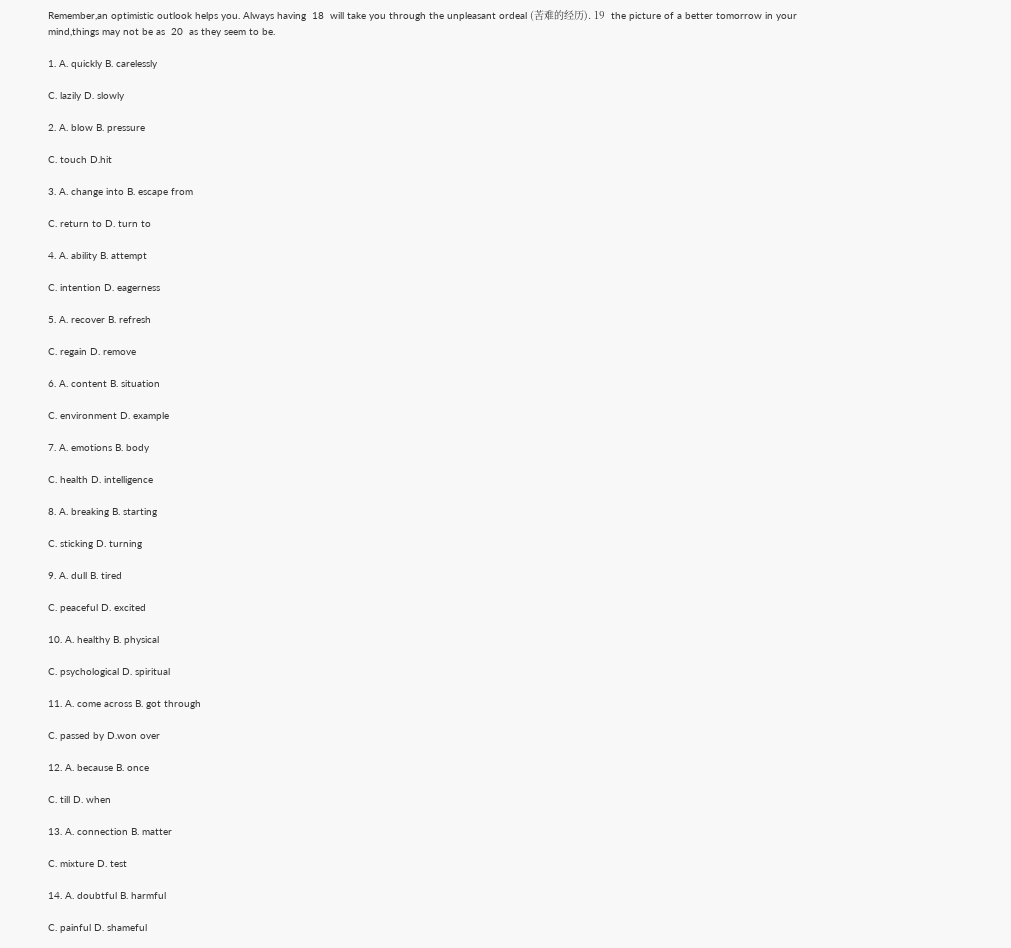Remember,an optimistic outlook helps you. Always having  18  will take you through the unpleasant ordeal (苦难的经历). 19  the picture of a better tomorrow in your mind,things may not be as  20  as they seem to be.

1. A. quickly B. carelessly

C. lazily D. slowly

2. A. blow B. pressure

C. touch D.hit

3. A. change into B. escape from

C. return to D. turn to

4. A. ability B. attempt

C. intention D. eagerness

5. A. recover B. refresh

C. regain D. remove

6. A. content B. situation

C. environment D. example

7. A. emotions B. body

C. health D. intelligence

8. A. breaking B. starting

C. sticking D. turning

9. A. dull B. tired

C. peaceful D. excited

10. A. healthy B. physical

C. psychological D. spiritual

11. A. come across B. got through

C. passed by D.won over

12. A. because B. once

C. till D. when

13. A. connection B. matter

C. mixture D. test

14. A. doubtful B. harmful

C. painful D. shameful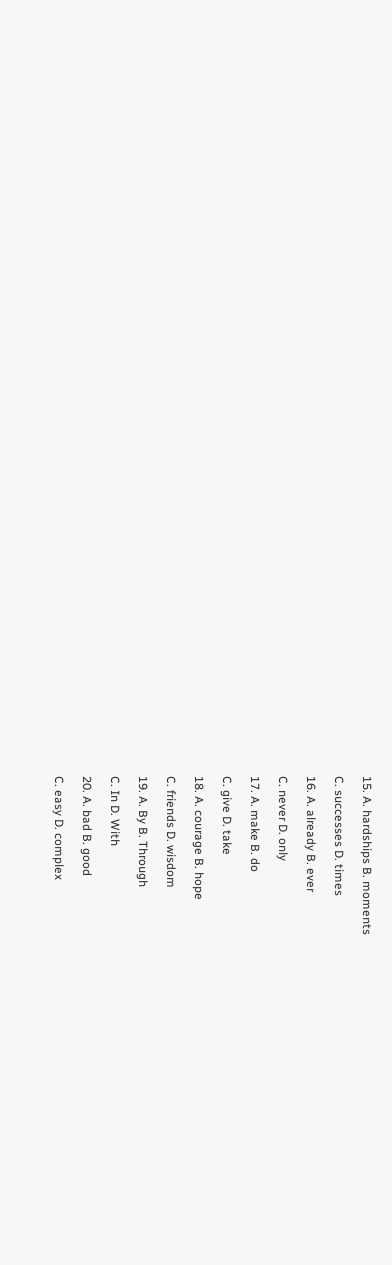15. A. hardships B. moments

C. successes D. times

16. A. already B. ever

C. never D. only

17. A. make B. do

C. give D. take

18. A. courage B. hope

C. friends D. wisdom

19. A. By B. Through

C. In D. With

20. A. bad B. good

C. easy D. complex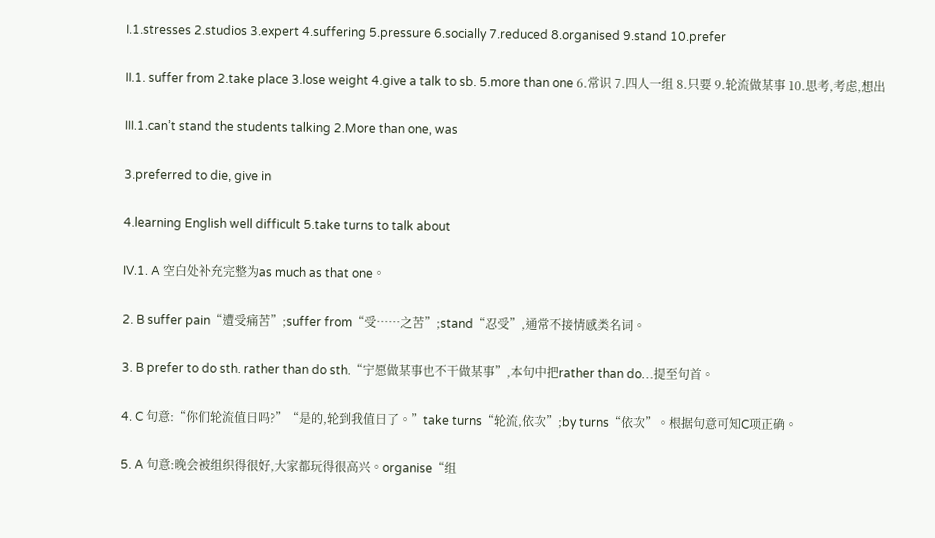I.1.stresses 2.studios 3.expert 4.suffering 5.pressure 6.socially 7.reduced 8.organised 9.stand 10.prefer

II.1. suffer from 2.take place 3.lose weight 4.give a talk to sb. 5.more than one 6.常识 7.四人一组 8.只要 9.轮流做某事 10.思考,考虑,想出

III.1.can’t stand the students talking 2.More than one, was

3.preferred to die, give in

4.learning English well difficult 5.take turns to talk about

IV.1. A 空白处补充完整为as much as that one。

2. B suffer pain“遭受痛苦”;suffer from“受……之苦”;stand“忍受”,通常不接情感类名词。

3. B prefer to do sth. rather than do sth.“宁愿做某事也不干做某事”,本句中把rather than do…提至句首。

4. C 句意:“你们轮流值日吗?”“是的,轮到我值日了。”take turns“轮流,依次”;by turns“依次”。根据句意可知C项正确。

5. A 句意:晚会被组织得很好,大家都玩得很高兴。organise“组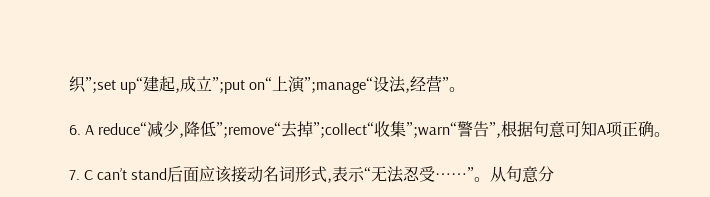织”;set up“建起,成立”;put on“上演”;manage“设法,经营”。

6. A reduce“减少,降低”;remove“去掉”;collect“收集”;warn“警告”,根据句意可知A项正确。

7. C can’t stand后面应该接动名词形式,表示“无法忍受……”。从句意分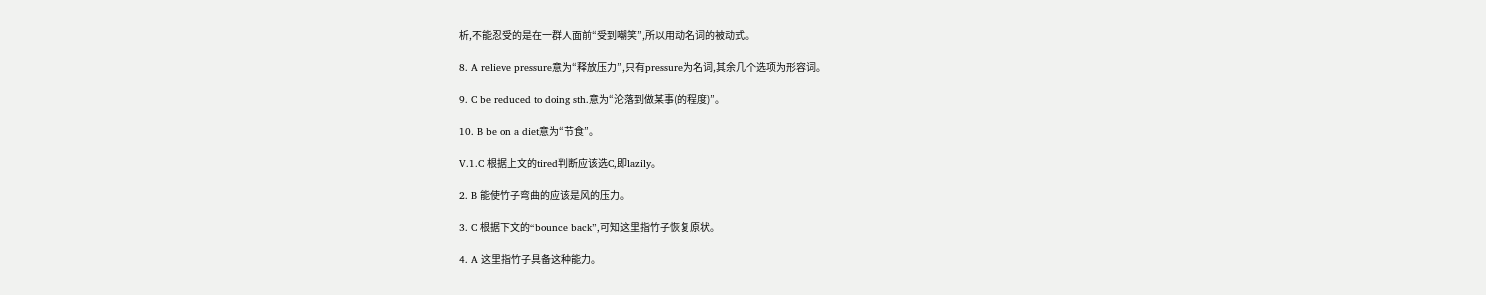析,不能忍受的是在一群人面前“受到嘲笑”,所以用动名词的被动式。

8. A relieve pressure意为“释放压力”,只有pressure为名词,其余几个选项为形容词。

9. C be reduced to doing sth.意为“沦落到做某事(的程度)”。

10. B be on a diet意为“节食”。

V.1.C 根据上文的tired判断应该选C,即lazily。

2. B 能使竹子弯曲的应该是风的压力。

3. C 根据下文的“bounce back”,可知这里指竹子恢复原状。

4. A 这里指竹子具备这种能力。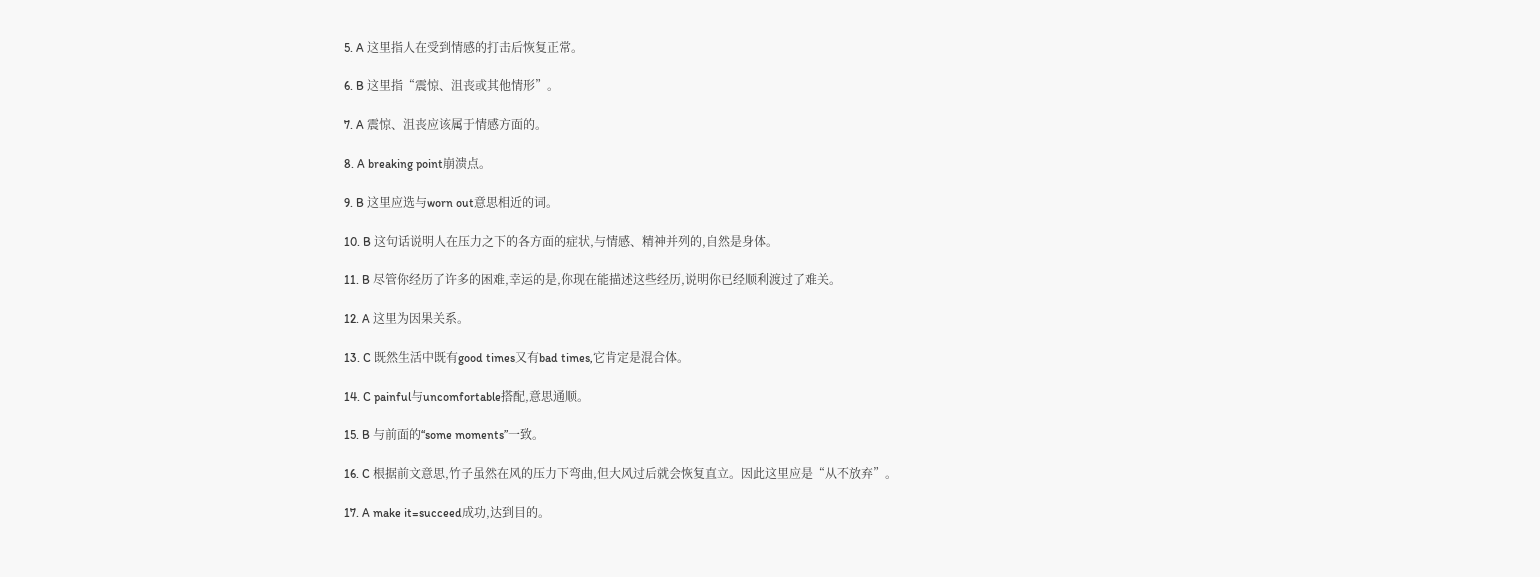5. A 这里指人在受到情感的打击后恢复正常。

6. B 这里指“震惊、沮丧或其他情形”。

7. A 震惊、沮丧应该属于情感方面的。

8. A breaking point崩溃点。

9. B 这里应选与worn out意思相近的词。

10. B 这句话说明人在压力之下的各方面的症状,与情感、精神并列的,自然是身体。

11. B 尽管你经历了许多的困难,幸运的是,你现在能描述这些经历,说明你已经顺利渡过了难关。

12. A 这里为因果关系。

13. C 既然生活中既有good times又有bad times,它肯定是混合体。

14. C painful与uncomfortable搭配,意思通顺。

15. B 与前面的“some moments”一致。

16. C 根据前文意思,竹子虽然在风的压力下弯曲,但大风过后就会恢复直立。因此这里应是“从不放弃”。

17. A make it=succeed成功,达到目的。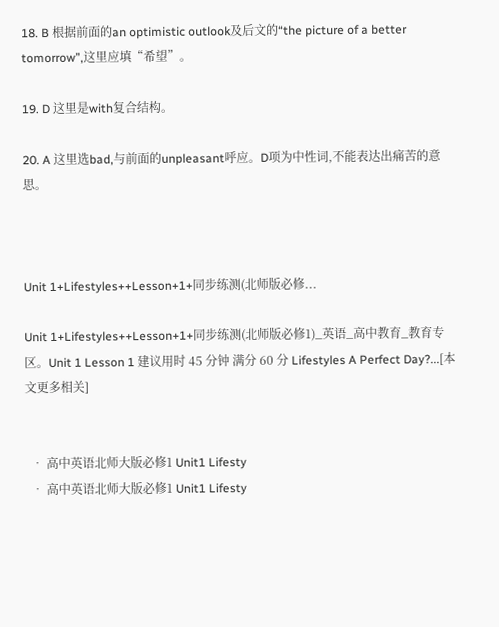18. B 根据前面的an optimistic outlook及后文的“the picture of a better tomorrow”,这里应填“希望”。

19. D 这里是with复合结构。

20. A 这里选bad,与前面的unpleasant呼应。D项为中性词,不能表达出痛苦的意思。



Unit 1+Lifestyles++Lesson+1+同步练测(北师版必修...

Unit 1+Lifestyles++Lesson+1+同步练测(北师版必修1)_英语_高中教育_教育专区。Unit 1 Lesson 1 建议用时 45 分钟 满分 60 分 Lifestyles A Perfect Day?...[本文更多相关]


  • 高中英语北师大版必修1 Unit1 Lifesty
  • 高中英语北师大版必修1 Unit1 Lifesty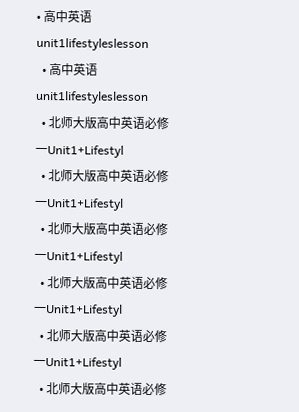• 高中英语unit1lifestyleslesson
  • 高中英语unit1lifestyleslesson
  • 北师大版高中英语必修一Unit1+Lifestyl
  • 北师大版高中英语必修一Unit1+Lifestyl
  • 北师大版高中英语必修一Unit1+Lifestyl
  • 北师大版高中英语必修一Unit1+Lifestyl
  • 北师大版高中英语必修一Unit1+Lifestyl
  • 北师大版高中英语必修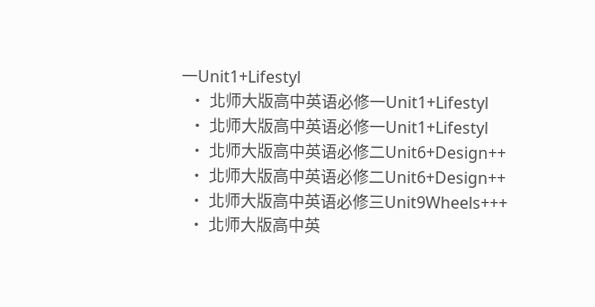一Unit1+Lifestyl
  • 北师大版高中英语必修一Unit1+Lifestyl
  • 北师大版高中英语必修一Unit1+Lifestyl
  • 北师大版高中英语必修二Unit6+Design++
  • 北师大版高中英语必修二Unit6+Design++
  • 北师大版高中英语必修三Unit9Wheels+++
  • 北师大版高中英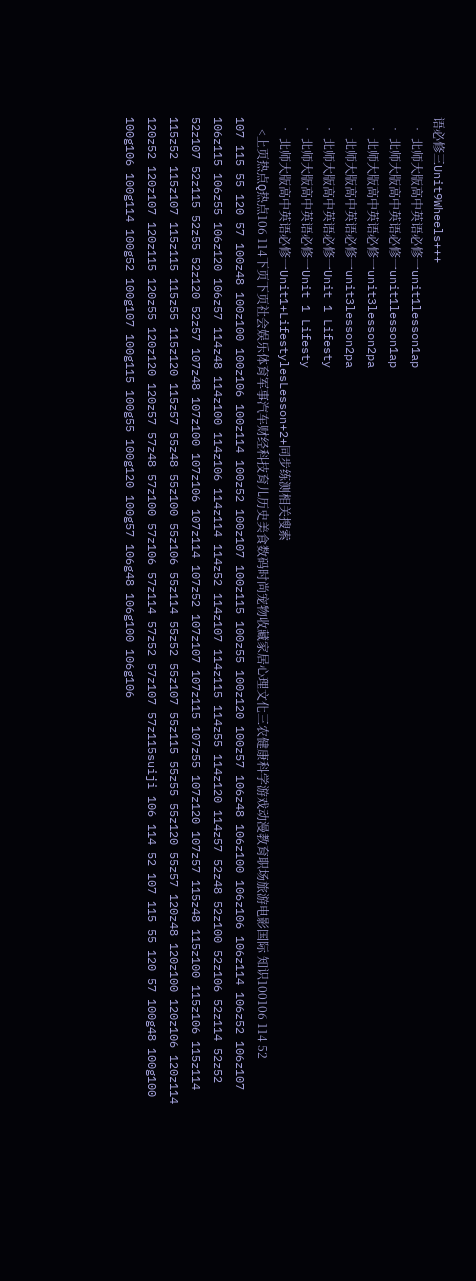语必修三Unit9Wheels+++
  • 北师大版高中英语必修一unit1lesson1ap
  • 北师大版高中英语必修一unit1lesson1ap
  • 北师大版高中英语必修一unit3lesson2pa
  • 北师大版高中英语必修一unit3lesson2pa
  • 北师大版高中英语必修一Unit 1 Lifesty
  • 北师大版高中英语必修一Unit 1 Lifesty
  • 北师大版高中英语必修一Unit1+LifestylesLesson+2+同步练测相关搜索
    <上页热点Q热点106 114下页下页社会娱乐体育军事汽车财经科技育儿历史美食数码时尚宠物收藏家居心理文化三农健康科学游戏动漫教育职场旅游电影国际 知识100106 114 52 107 115 55 120 57 100z48 100z100 100z106 100z114 100z52 100z107 100z115 100z55 100z120 100z57 106z48 106z100 106z106 106z114 106z52 106z107 106z115 106z55 106z120 106z57 114z48 114z100 114z106 114z114 114z52 114z107 114z115 114z55 114z120 114z57 52z48 52z100 52z106 52z114 52z52 52z107 52z115 52z55 52z120 52z57 107z48 107z100 107z106 107z114 107z52 107z107 107z115 107z55 107z120 107z57 115z48 115z100 115z106 115z114 115z52 115z107 115z115 115z55 115z120 115z57 55z48 55z100 55z106 55z114 55z52 55z107 55z115 55z55 55z120 55z57 120z48 120z100 120z106 120z114 120z52 120z107 120z115 120z55 120z120 120z57 57z48 57z100 57z106 57z114 57z52 57z107 57z115suiji 106 114 52 107 115 55 120 57 100g48 100g100 100g106 100g114 100g52 100g107 100g115 100g55 100g120 100g57 106g48 106g100 106g106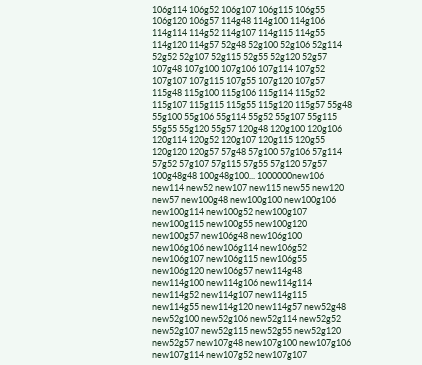106g114 106g52 106g107 106g115 106g55 106g120 106g57 114g48 114g100 114g106 114g114 114g52 114g107 114g115 114g55 114g120 114g57 52g48 52g100 52g106 52g114 52g52 52g107 52g115 52g55 52g120 52g57 107g48 107g100 107g106 107g114 107g52 107g107 107g115 107g55 107g120 107g57 115g48 115g100 115g106 115g114 115g52 115g107 115g115 115g55 115g120 115g57 55g48 55g100 55g106 55g114 55g52 55g107 55g115 55g55 55g120 55g57 120g48 120g100 120g106 120g114 120g52 120g107 120g115 120g55 120g120 120g57 57g48 57g100 57g106 57g114 57g52 57g107 57g115 57g55 57g120 57g57 100g48g48 100g48g100... 1000000new106 new114 new52 new107 new115 new55 new120 new57 new100g48 new100g100 new100g106 new100g114 new100g52 new100g107 new100g115 new100g55 new100g120 new100g57 new106g48 new106g100 new106g106 new106g114 new106g52 new106g107 new106g115 new106g55 new106g120 new106g57 new114g48 new114g100 new114g106 new114g114 new114g52 new114g107 new114g115 new114g55 new114g120 new114g57 new52g48 new52g100 new52g106 new52g114 new52g52 new52g107 new52g115 new52g55 new52g120 new52g57 new107g48 new107g100 new107g106 new107g114 new107g52 new107g107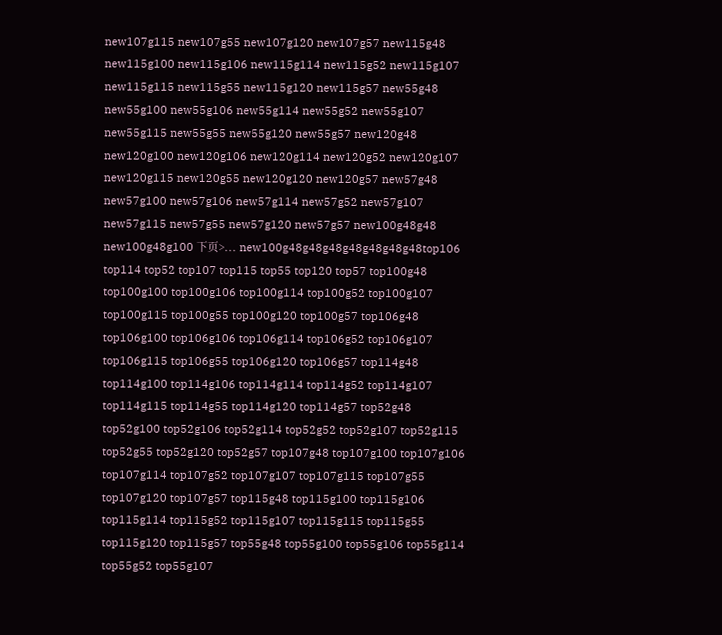new107g115 new107g55 new107g120 new107g57 new115g48 new115g100 new115g106 new115g114 new115g52 new115g107 new115g115 new115g55 new115g120 new115g57 new55g48 new55g100 new55g106 new55g114 new55g52 new55g107 new55g115 new55g55 new55g120 new55g57 new120g48 new120g100 new120g106 new120g114 new120g52 new120g107 new120g115 new120g55 new120g120 new120g57 new57g48 new57g100 new57g106 new57g114 new57g52 new57g107 new57g115 new57g55 new57g120 new57g57 new100g48g48 new100g48g100 下页>... new100g48g48g48g48g48g48g48top106 top114 top52 top107 top115 top55 top120 top57 top100g48 top100g100 top100g106 top100g114 top100g52 top100g107 top100g115 top100g55 top100g120 top100g57 top106g48 top106g100 top106g106 top106g114 top106g52 top106g107 top106g115 top106g55 top106g120 top106g57 top114g48 top114g100 top114g106 top114g114 top114g52 top114g107 top114g115 top114g55 top114g120 top114g57 top52g48 top52g100 top52g106 top52g114 top52g52 top52g107 top52g115 top52g55 top52g120 top52g57 top107g48 top107g100 top107g106 top107g114 top107g52 top107g107 top107g115 top107g55 top107g120 top107g57 top115g48 top115g100 top115g106 top115g114 top115g52 top115g107 top115g115 top115g55 top115g120 top115g57 top55g48 top55g100 top55g106 top55g114 top55g52 top55g107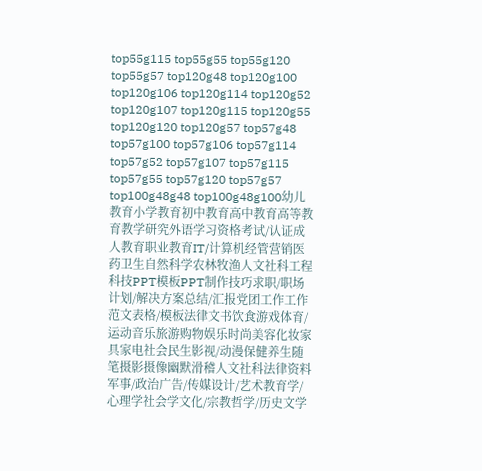top55g115 top55g55 top55g120 top55g57 top120g48 top120g100 top120g106 top120g114 top120g52 top120g107 top120g115 top120g55 top120g120 top120g57 top57g48 top57g100 top57g106 top57g114 top57g52 top57g107 top57g115 top57g55 top57g120 top57g57 top100g48g48 top100g48g100幼儿教育小学教育初中教育高中教育高等教育教学研究外语学习资格考试/认证成人教育职业教育IT/计算机经管营销医药卫生自然科学农林牧渔人文社科工程科技PPT模板PPT制作技巧求职/职场计划/解决方案总结/汇报党团工作工作范文表格/模板法律文书饮食游戏体育/运动音乐旅游购物娱乐时尚美容化妆家具家电社会民生影视/动漫保健养生随笔摄影摄像幽默滑稽人文社科法律资料军事/政治广告/传媒设计/艺术教育学/心理学社会学文化/宗教哲学/历史文学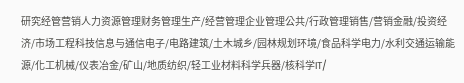研究经管营销人力资源管理财务管理生产/经营管理企业管理公共/行政管理销售/营销金融/投资经济/市场工程科技信息与通信电子/电路建筑/土木城乡/园林规划环境/食品科学电力/水利交通运输能源/化工机械/仪表冶金/矿山/地质纺织/轻工业材料科学兵器/核科学IT/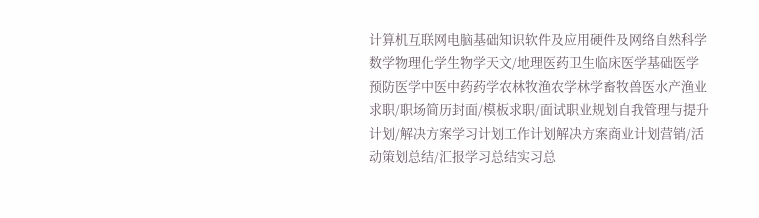计算机互联网电脑基础知识软件及应用硬件及网络自然科学数学物理化学生物学天文/地理医药卫生临床医学基础医学预防医学中医中药药学农林牧渔农学林学畜牧兽医水产渔业求职/职场简历封面/模板求职/面试职业规划自我管理与提升计划/解决方案学习计划工作计划解决方案商业计划营销/活动策划总结/汇报学习总结实习总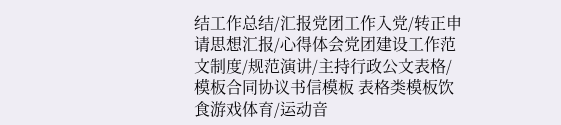结工作总结/汇报党团工作入党/转正申请思想汇报/心得体会党团建设工作范文制度/规范演讲/主持行政公文表格/模板合同协议书信模板 表格类模板饮食游戏体育/运动音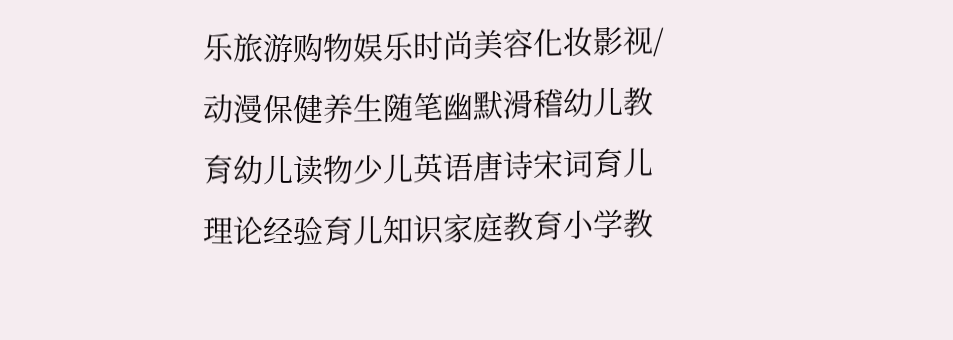乐旅游购物娱乐时尚美容化妆影视/动漫保健养生随笔幽默滑稽幼儿教育幼儿读物少儿英语唐诗宋词育儿理论经验育儿知识家庭教育小学教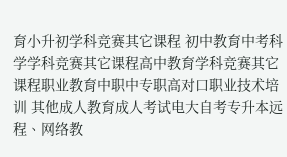育小升初学科竞赛其它课程 初中教育中考科学学科竞赛其它课程高中教育学科竞赛其它课程职业教育中职中专职高对口职业技术培训 其他成人教育成人考试电大自考专升本远程、网络教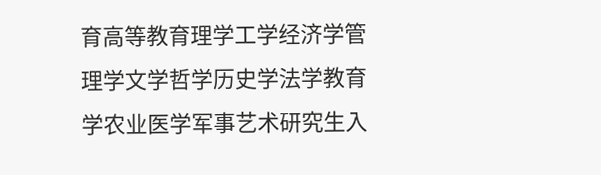育高等教育理学工学经济学管理学文学哲学历史学法学教育学农业医学军事艺术研究生入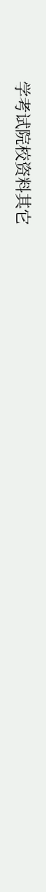学考试院校资料其它